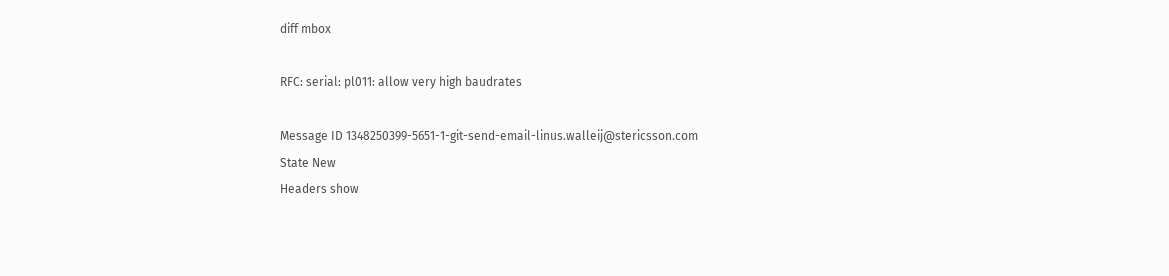diff mbox

RFC: serial: pl011: allow very high baudrates

Message ID 1348250399-5651-1-git-send-email-linus.walleij@stericsson.com
State New
Headers show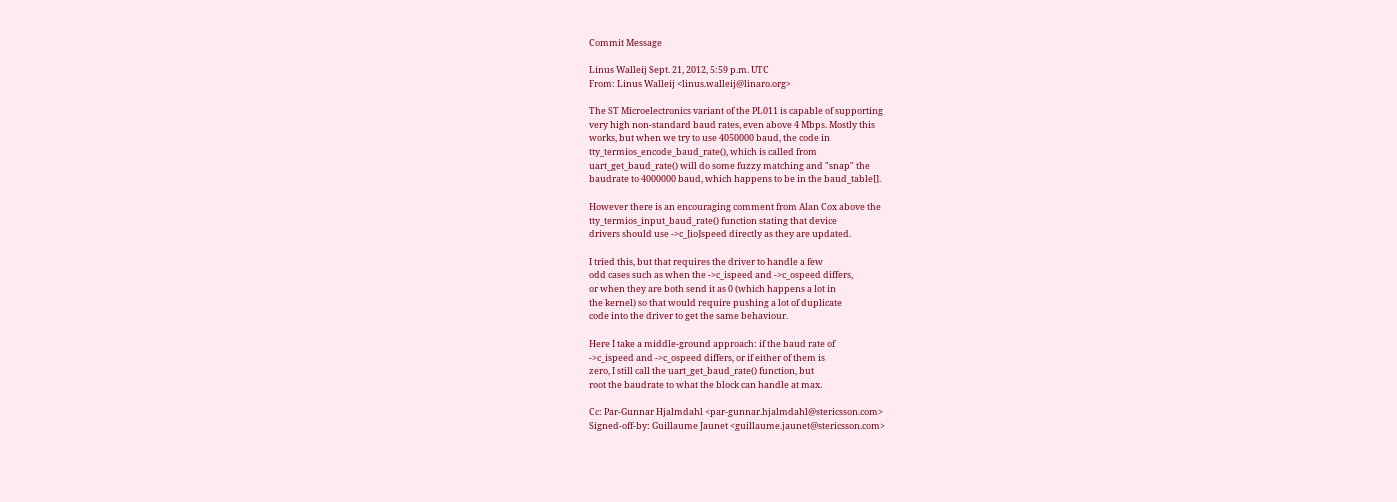Commit Message

Linus Walleij Sept. 21, 2012, 5:59 p.m. UTC
From: Linus Walleij <linus.walleij@linaro.org>

The ST Microelectronics variant of the PL011 is capable of supporting
very high non-standard baud rates, even above 4 Mbps. Mostly this
works, but when we try to use 4050000 baud, the code in
tty_termios_encode_baud_rate(), which is called from
uart_get_baud_rate() will do some fuzzy matching and "snap" the
baudrate to 4000000 baud, which happens to be in the baud_table[].

However there is an encouraging comment from Alan Cox above the
tty_termios_input_baud_rate() function stating that device
drivers should use ->c_[io]speed directly as they are updated.

I tried this, but that requires the driver to handle a few
odd cases such as when the ->c_ispeed and ->c_ospeed differs,
or when they are both send it as 0 (which happens a lot in
the kernel) so that would require pushing a lot of duplicate
code into the driver to get the same behaviour.

Here I take a middle-ground approach: if the baud rate of
->c_ispeed and ->c_ospeed differs, or if either of them is
zero, I still call the uart_get_baud_rate() function, but
root the baudrate to what the block can handle at max.

Cc: Par-Gunnar Hjalmdahl <par-gunnar.hjalmdahl@stericsson.com>
Signed-off-by: Guillaume Jaunet <guillaume.jaunet@stericsson.com>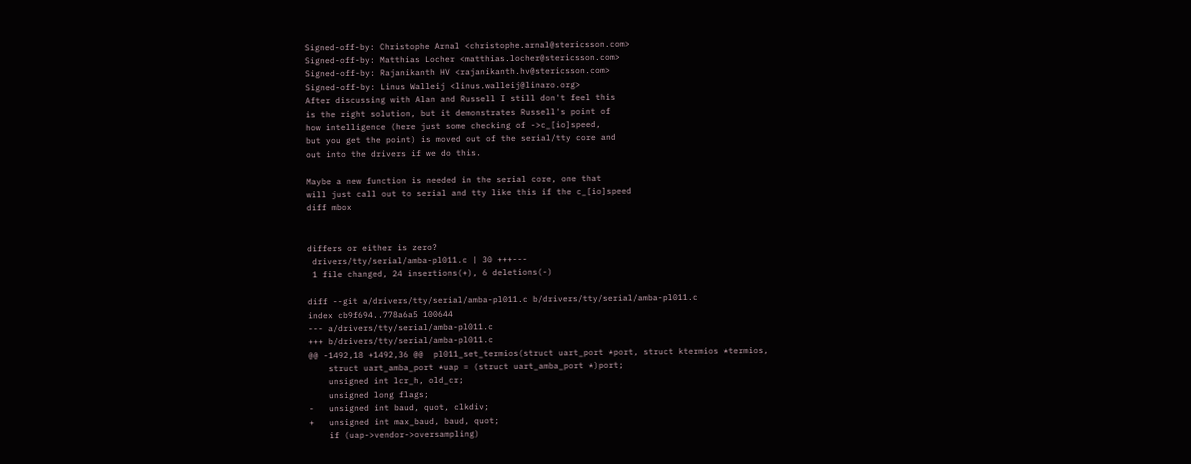Signed-off-by: Christophe Arnal <christophe.arnal@stericsson.com>
Signed-off-by: Matthias Locher <matthias.locher@stericsson.com>
Signed-off-by: Rajanikanth HV <rajanikanth.hv@stericsson.com>
Signed-off-by: Linus Walleij <linus.walleij@linaro.org>
After discussing with Alan and Russell I still don't feel this
is the right solution, but it demonstrates Russell's point of
how intelligence (here just some checking of ->c_[io]speed,
but you get the point) is moved out of the serial/tty core and
out into the drivers if we do this.

Maybe a new function is needed in the serial core, one that
will just call out to serial and tty like this if the c_[io]speed
diff mbox


differs or either is zero?
 drivers/tty/serial/amba-pl011.c | 30 +++---
 1 file changed, 24 insertions(+), 6 deletions(-)

diff --git a/drivers/tty/serial/amba-pl011.c b/drivers/tty/serial/amba-pl011.c
index cb9f694..778a6a5 100644
--- a/drivers/tty/serial/amba-pl011.c
+++ b/drivers/tty/serial/amba-pl011.c
@@ -1492,18 +1492,36 @@  pl011_set_termios(struct uart_port *port, struct ktermios *termios,
    struct uart_amba_port *uap = (struct uart_amba_port *)port;
    unsigned int lcr_h, old_cr;
    unsigned long flags;
-   unsigned int baud, quot, clkdiv;
+   unsigned int max_baud, baud, quot;
    if (uap->vendor->oversampling)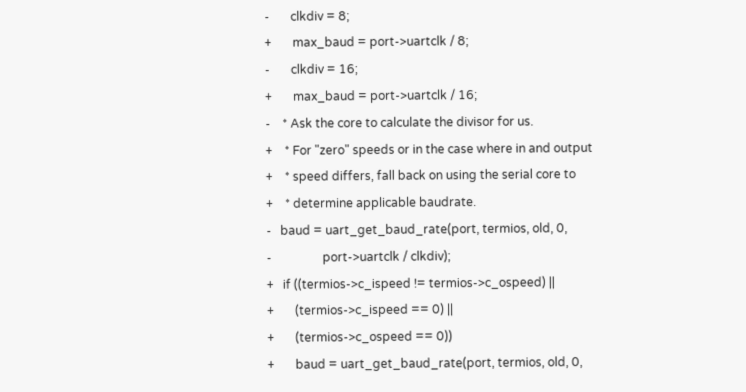-       clkdiv = 8;
+       max_baud = port->uartclk / 8;
-       clkdiv = 16;
+       max_baud = port->uartclk / 16;
-    * Ask the core to calculate the divisor for us.
+    * For "zero" speeds or in the case where in and output
+    * speed differs, fall back on using the serial core to
+    * determine applicable baudrate.
-   baud = uart_get_baud_rate(port, termios, old, 0,
-                 port->uartclk / clkdiv);
+   if ((termios->c_ispeed != termios->c_ospeed) ||
+       (termios->c_ispeed == 0) ||
+       (termios->c_ospeed == 0))
+       baud = uart_get_baud_rate(port, termios, old, 0,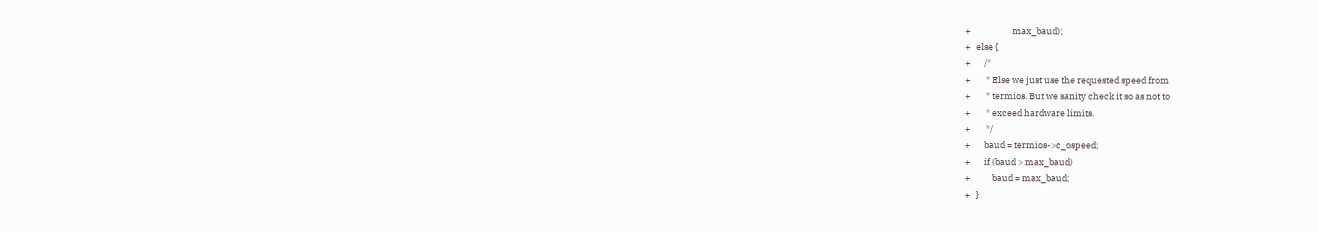+                     max_baud);
+   else {
+       /*
+        * Else we just use the requested speed from
+        * termios. But we sanity check it so as not to
+        * exceed hardware limits.
+        */
+       baud = termios->c_ospeed;
+       if (baud > max_baud)
+           baud = max_baud;
+   }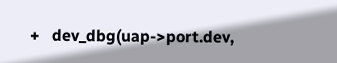+   dev_dbg(uap->port.dev,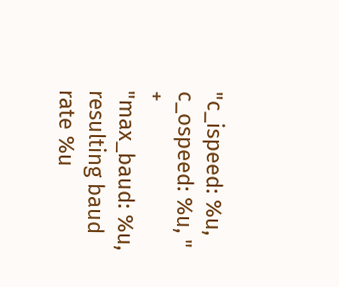"c_ispeed: %u, c_ospeed: %u, "
+       "max_baud: %u, resulting baud rate %u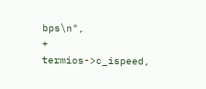bps\n",
+       termios->c_ispeed,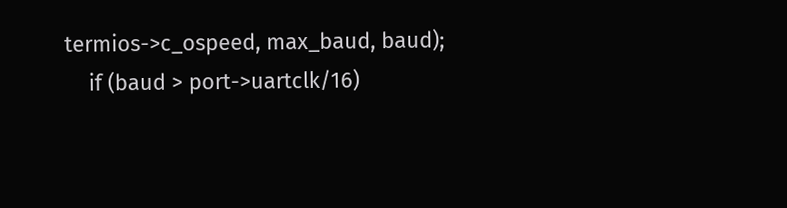termios->c_ospeed, max_baud, baud);
    if (baud > port->uartclk/16)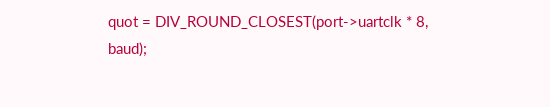quot = DIV_ROUND_CLOSEST(port->uartclk * 8, baud);